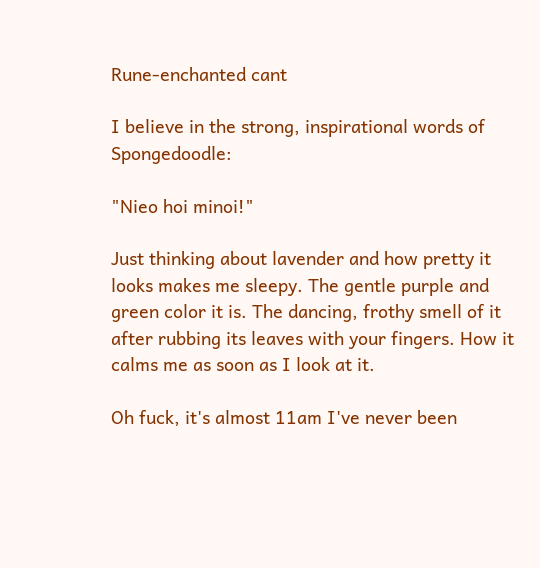Rune-enchanted cant

I believe in the strong, inspirational words of Spongedoodle:

"Nieo hoi minoi!"

Just thinking about lavender and how pretty it looks makes me sleepy. The gentle purple and green color it is. The dancing, frothy smell of it after rubbing its leaves with your fingers. How it calms me as soon as I look at it.

Oh fuck, it's almost 11am I've never been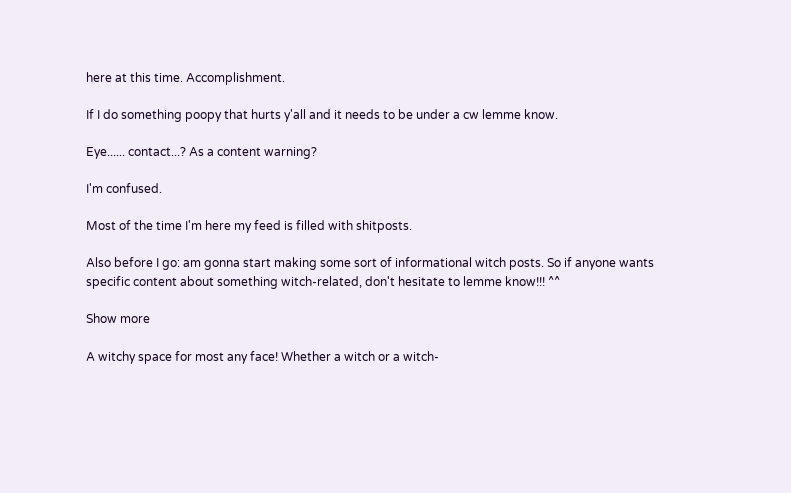here at this time. Accomplishment.

If I do something poopy that hurts y'all and it needs to be under a cw lemme know.

Eye...... contact...? As a content warning?

I'm confused.

Most of the time I'm here my feed is filled with shitposts.

Also before I go: am gonna start making some sort of informational witch posts. So if anyone wants specific content about something witch-related, don't hesitate to lemme know!!! ^^

Show more

A witchy space for most any face! Whether a witch or a witch-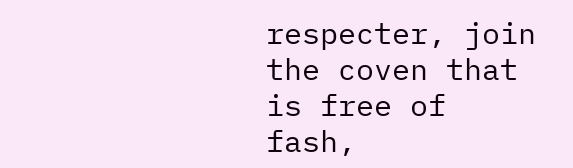respecter, join the coven that is free of fash,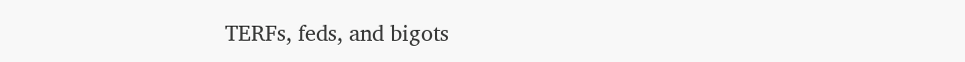TERFs, feds, and bigots